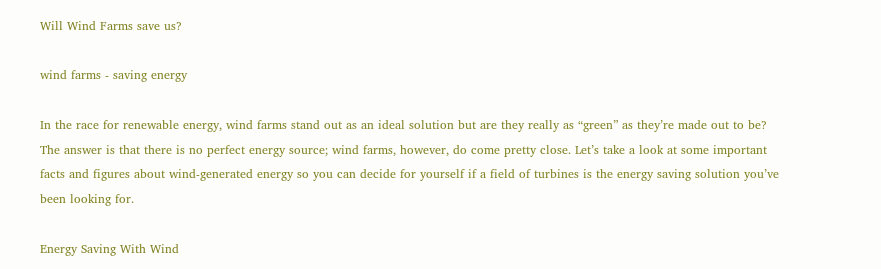Will Wind Farms save us?

wind farms - saving energy

In the race for renewable energy, wind farms stand out as an ideal solution but are they really as “green” as they’re made out to be? The answer is that there is no perfect energy source; wind farms, however, do come pretty close. Let’s take a look at some important facts and figures about wind-generated energy so you can decide for yourself if a field of turbines is the energy saving solution you’ve been looking for.

Energy Saving With Wind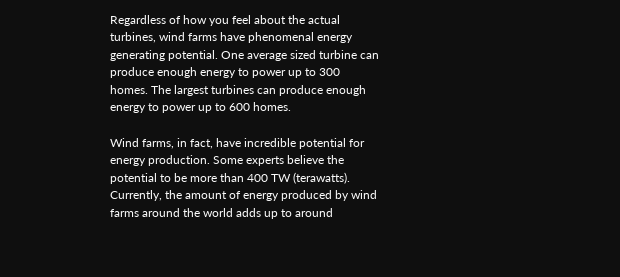Regardless of how you feel about the actual turbines, wind farms have phenomenal energy generating potential. One average sized turbine can produce enough energy to power up to 300 homes. The largest turbines can produce enough energy to power up to 600 homes.

Wind farms, in fact, have incredible potential for energy production. Some experts believe the potential to be more than 400 TW (terawatts). Currently, the amount of energy produced by wind farms around the world adds up to around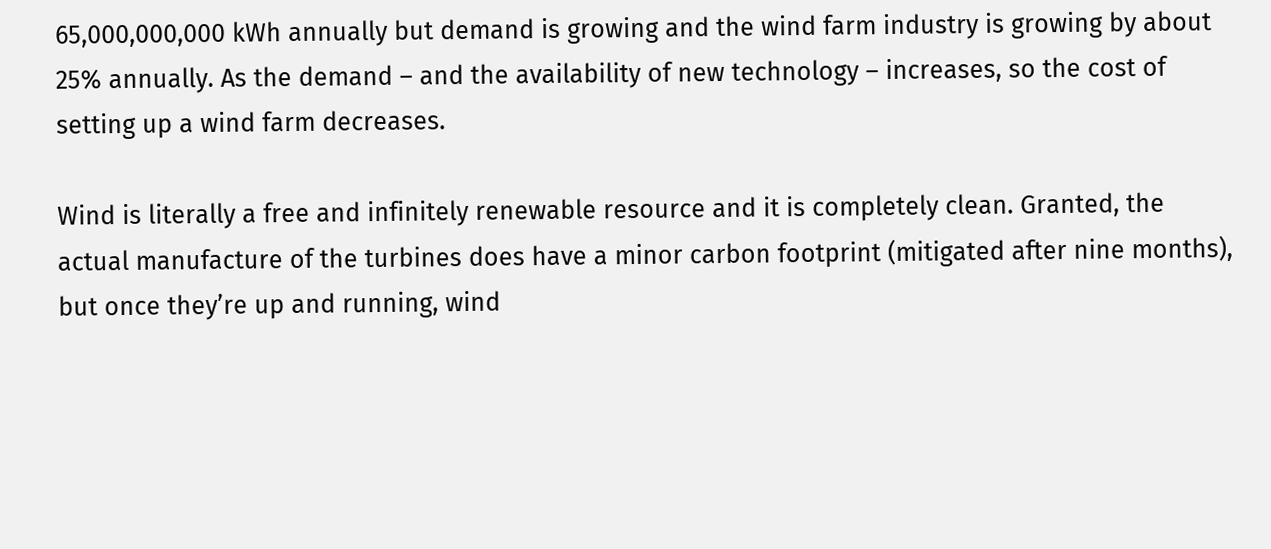65,000,000,000 kWh annually but demand is growing and the wind farm industry is growing by about 25% annually. As the demand – and the availability of new technology – increases, so the cost of setting up a wind farm decreases.

Wind is literally a free and infinitely renewable resource and it is completely clean. Granted, the actual manufacture of the turbines does have a minor carbon footprint (mitigated after nine months), but once they’re up and running, wind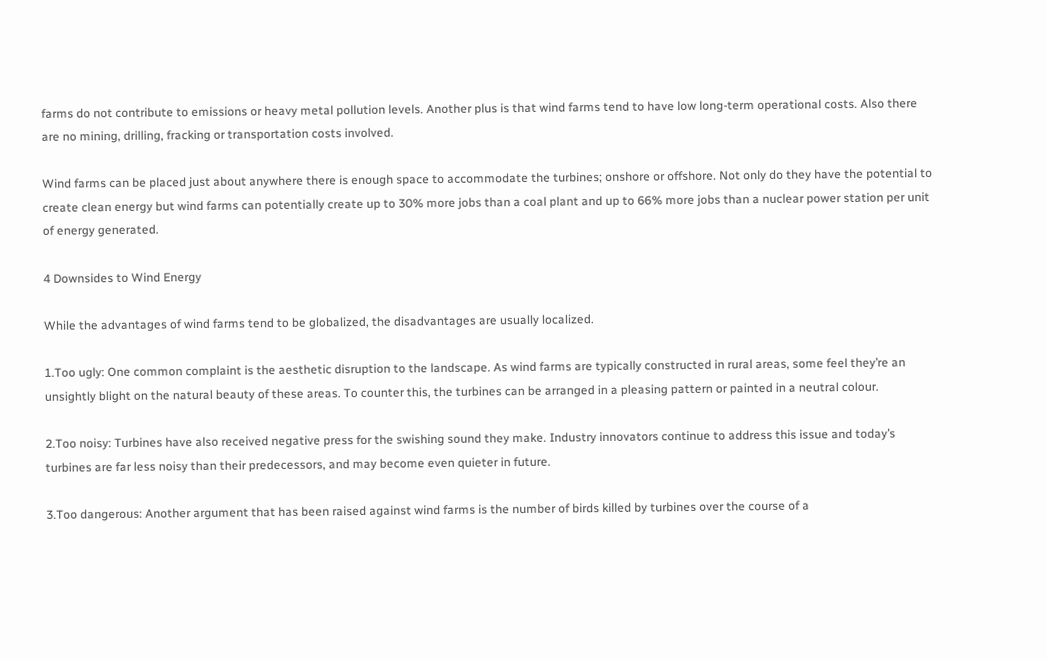farms do not contribute to emissions or heavy metal pollution levels. Another plus is that wind farms tend to have low long-term operational costs. Also there are no mining, drilling, fracking or transportation costs involved.

Wind farms can be placed just about anywhere there is enough space to accommodate the turbines; onshore or offshore. Not only do they have the potential to create clean energy but wind farms can potentially create up to 30% more jobs than a coal plant and up to 66% more jobs than a nuclear power station per unit of energy generated.

4 Downsides to Wind Energy

While the advantages of wind farms tend to be globalized, the disadvantages are usually localized.

1.Too ugly: One common complaint is the aesthetic disruption to the landscape. As wind farms are typically constructed in rural areas, some feel they’re an unsightly blight on the natural beauty of these areas. To counter this, the turbines can be arranged in a pleasing pattern or painted in a neutral colour.

2.Too noisy: Turbines have also received negative press for the swishing sound they make. Industry innovators continue to address this issue and today’s turbines are far less noisy than their predecessors, and may become even quieter in future.

3.Too dangerous: Another argument that has been raised against wind farms is the number of birds killed by turbines over the course of a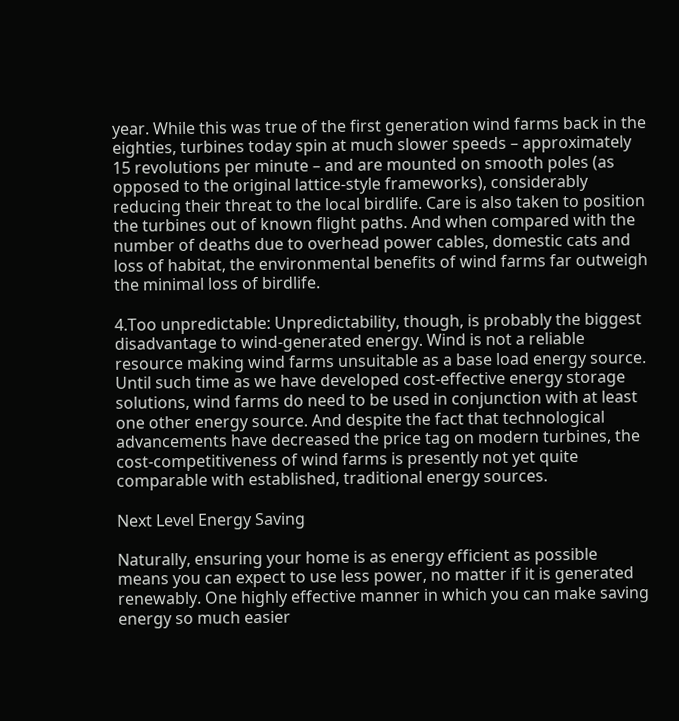year. While this was true of the first generation wind farms back in the eighties, turbines today spin at much slower speeds – approximately 15 revolutions per minute – and are mounted on smooth poles (as opposed to the original lattice-style frameworks), considerably reducing their threat to the local birdlife. Care is also taken to position the turbines out of known flight paths. And when compared with the number of deaths due to overhead power cables, domestic cats and loss of habitat, the environmental benefits of wind farms far outweigh the minimal loss of birdlife.

4.Too unpredictable: Unpredictability, though, is probably the biggest disadvantage to wind-generated energy. Wind is not a reliable resource making wind farms unsuitable as a base load energy source. Until such time as we have developed cost-effective energy storage solutions, wind farms do need to be used in conjunction with at least one other energy source. And despite the fact that technological advancements have decreased the price tag on modern turbines, the cost-competitiveness of wind farms is presently not yet quite comparable with established, traditional energy sources.

Next Level Energy Saving

Naturally, ensuring your home is as energy efficient as possible means you can expect to use less power, no matter if it is generated renewably. One highly effective manner in which you can make saving energy so much easier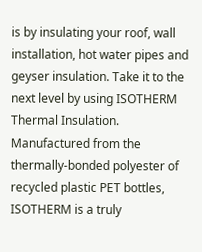is by insulating your roof, wall installation, hot water pipes and geyser insulation. Take it to the next level by using ISOTHERM Thermal Insulation. Manufactured from the thermally-bonded polyester of recycled plastic PET bottles, ISOTHERM is a truly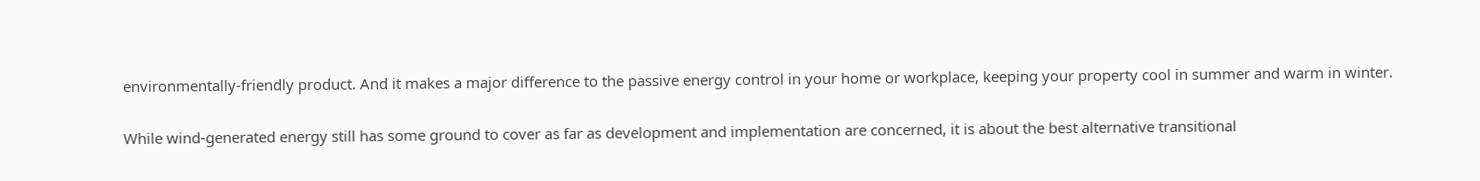environmentally-friendly product. And it makes a major difference to the passive energy control in your home or workplace, keeping your property cool in summer and warm in winter.

While wind-generated energy still has some ground to cover as far as development and implementation are concerned, it is about the best alternative transitional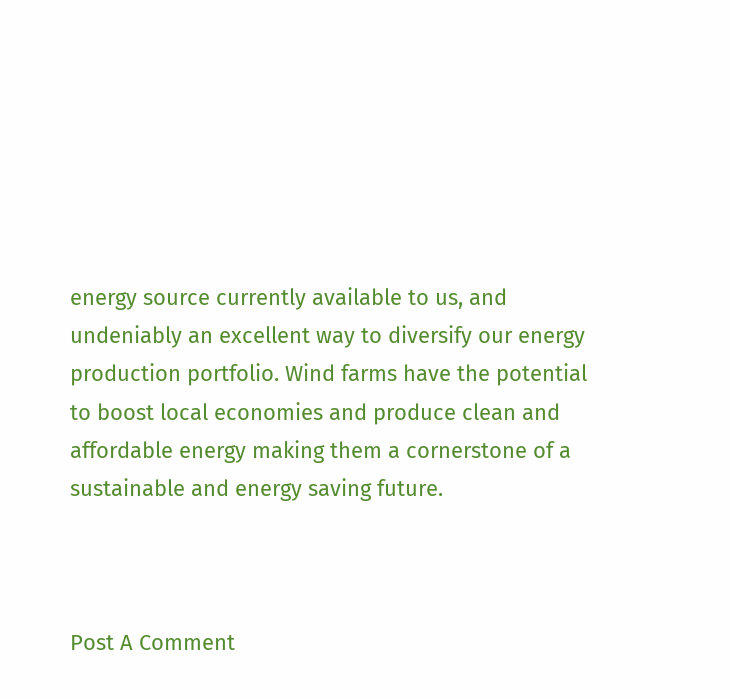energy source currently available to us, and undeniably an excellent way to diversify our energy production portfolio. Wind farms have the potential to boost local economies and produce clean and affordable energy making them a cornerstone of a sustainable and energy saving future.



Post A Comment